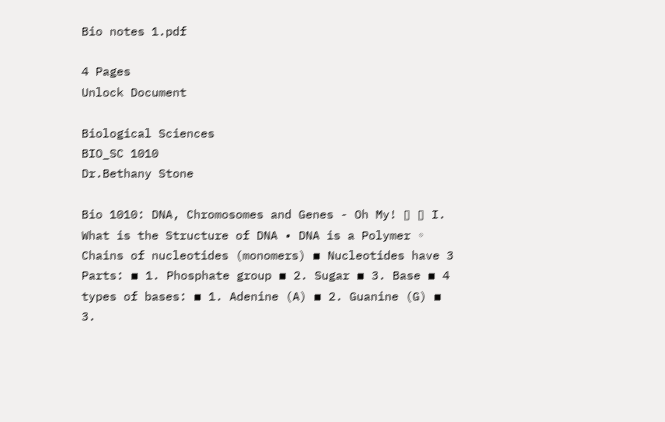Bio notes 1.pdf

4 Pages
Unlock Document

Biological Sciences
BIO_SC 1010
Dr.Bethany Stone

Bio 1010: DNA, Chromosomes and Genes - Oh My! ▯ ▯ I. What is the Structure of DNA • DNA is a Polymer ◦ Chains of nucleotides (monomers) ▪ Nucleotides have 3 Parts: ▪ 1. Phosphate group ▪ 2. Sugar ▪ 3. Base ▪ 4 types of bases: ▪ 1. Adenine (A) ▪ 2. Guanine (G) ▪ 3.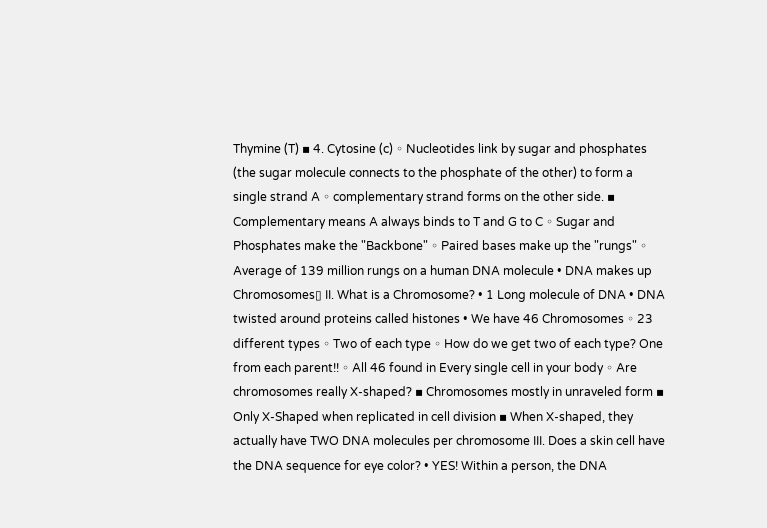Thymine (T) ▪ 4. Cytosine (c) ◦ Nucleotides link by sugar and phosphates (the sugar molecule connects to the phosphate of the other) to form a single strand A ◦ complementary strand forms on the other side. ▪ Complementary means A always binds to T and G to C ◦ Sugar and Phosphates make the "Backbone" ◦ Paired bases make up the "rungs" ◦ Average of 139 million rungs on a human DNA molecule • DNA makes up Chromosomes▯ II. What is a Chromosome? • 1 Long molecule of DNA • DNA twisted around proteins called histones • We have 46 Chromosomes ◦ 23 different types ◦ Two of each type ◦ How do we get two of each type? One from each parent!! ◦ All 46 found in Every single cell in your body ◦ Are chromosomes really X-shaped? ▪ Chromosomes mostly in unraveled form ▪ Only X-Shaped when replicated in cell division ▪ When X-shaped, they actually have TWO DNA molecules per chromosome III. Does a skin cell have the DNA sequence for eye color? • YES! Within a person, the DNA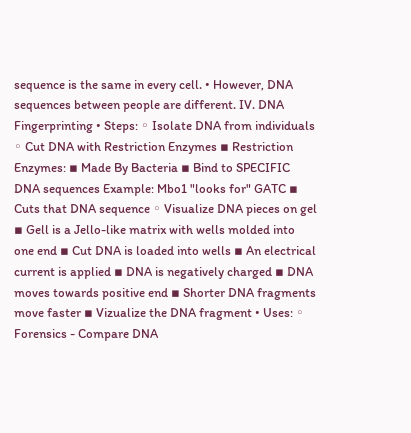sequence is the same in every cell. • However, DNA sequences between people are different. IV. DNA Fingerprinting • Steps: ◦ Isolate DNA from individuals ◦ Cut DNA with Restriction Enzymes ▪ Restriction Enzymes: ▪ Made By Bacteria ▪ Bind to SPECIFIC DNA sequences Example: Mbo1 "looks for" GATC ▪ Cuts that DNA sequence ◦ Visualize DNA pieces on gel ▪ Gell is a Jello-like matrix with wells molded into one end ▪ Cut DNA is loaded into wells ▪ An electrical current is applied ▪ DNA is negatively charged ▪ DNA moves towards positive end ▪ Shorter DNA fragments move faster ▪ Vizualize the DNA fragment • Uses: ◦ Forensics - Compare DNA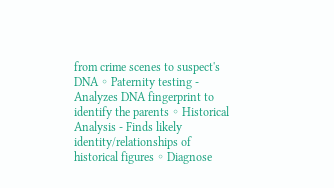from crime scenes to suspect's DNA ◦ Paternity testing - Analyzes DNA fingerprint to identify the parents ◦ Historical Analysis - Finds likely identity/relationships of historical figures ◦ Diagnose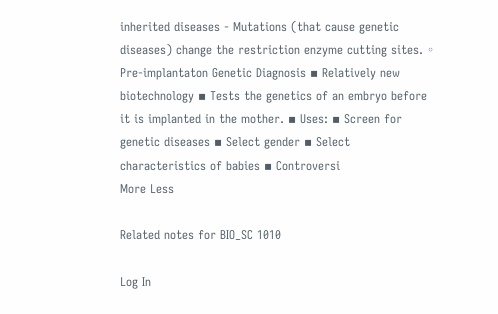inherited diseases - Mutations (that cause genetic diseases) change the restriction enzyme cutting sites. ◦ Pre-implantaton Genetic Diagnosis ▪ Relatively new biotechnology ▪ Tests the genetics of an embryo before it is implanted in the mother. ▪ Uses: ▪ Screen for genetic diseases ▪ Select gender ▪ Select characteristics of babies ▪ Controversi
More Less

Related notes for BIO_SC 1010

Log In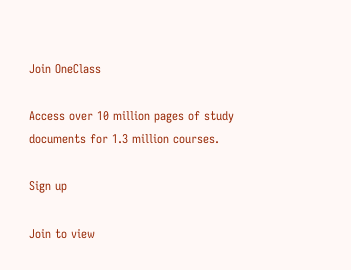Join OneClass

Access over 10 million pages of study
documents for 1.3 million courses.

Sign up

Join to view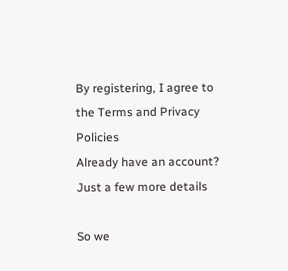By registering, I agree to the Terms and Privacy Policies
Already have an account?
Just a few more details

So we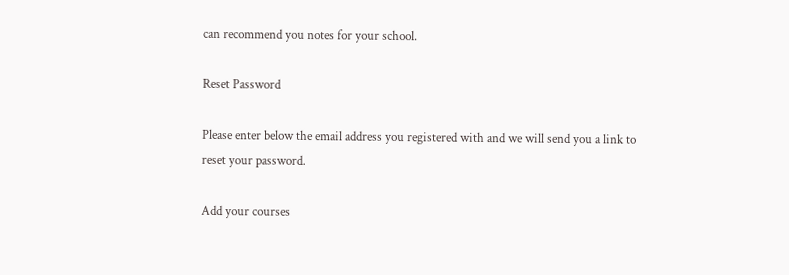can recommend you notes for your school.

Reset Password

Please enter below the email address you registered with and we will send you a link to reset your password.

Add your courses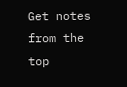Get notes from the top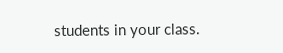students in your class.